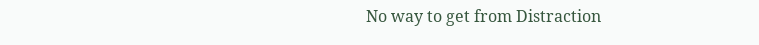No way to get from Distraction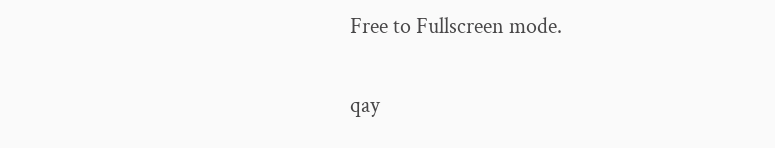Free to Fullscreen mode.

qay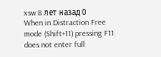xsw 8 лет назад 0
When in Distraction Free mode (Shift+11) pressing F11 does not enter full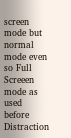screen mode but normal mode even so Full Screeen mode as used before Distraction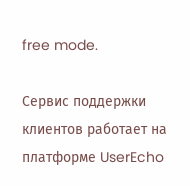free mode.

Сервис поддержки клиентов работает на платформе UserEcho